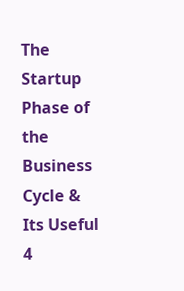The Startup Phase of the Business Cycle & Its Useful 4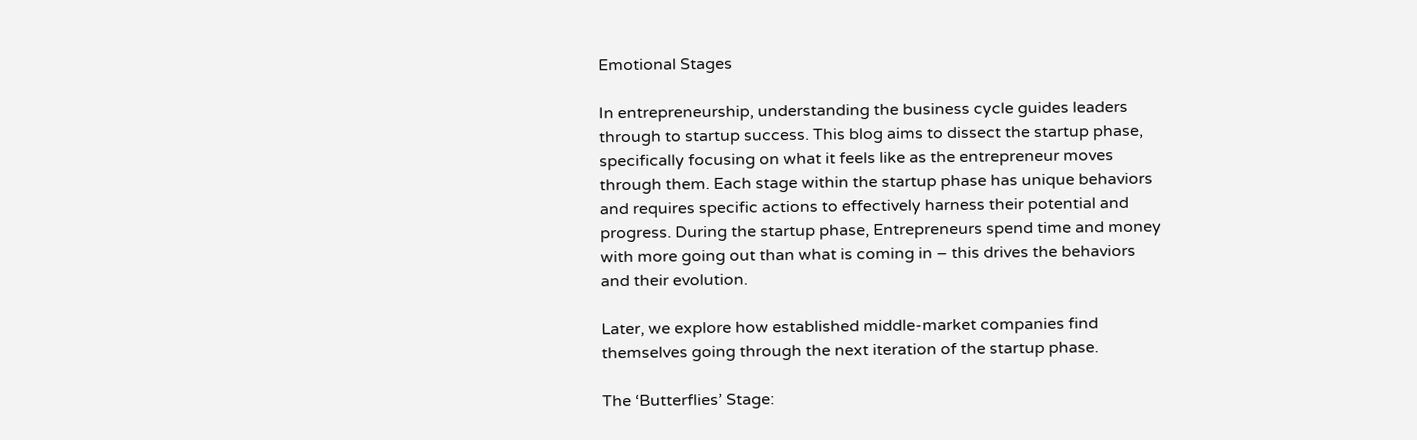Emotional Stages

In entrepreneurship, understanding the business cycle guides leaders through to startup success. This blog aims to dissect the startup phase, specifically focusing on what it feels like as the entrepreneur moves through them. Each stage within the startup phase has unique behaviors and requires specific actions to effectively harness their potential and progress. During the startup phase, Entrepreneurs spend time and money with more going out than what is coming in – this drives the behaviors and their evolution.

Later, we explore how established middle-market companies find themselves going through the next iteration of the startup phase.

The ‘Butterflies’ Stage: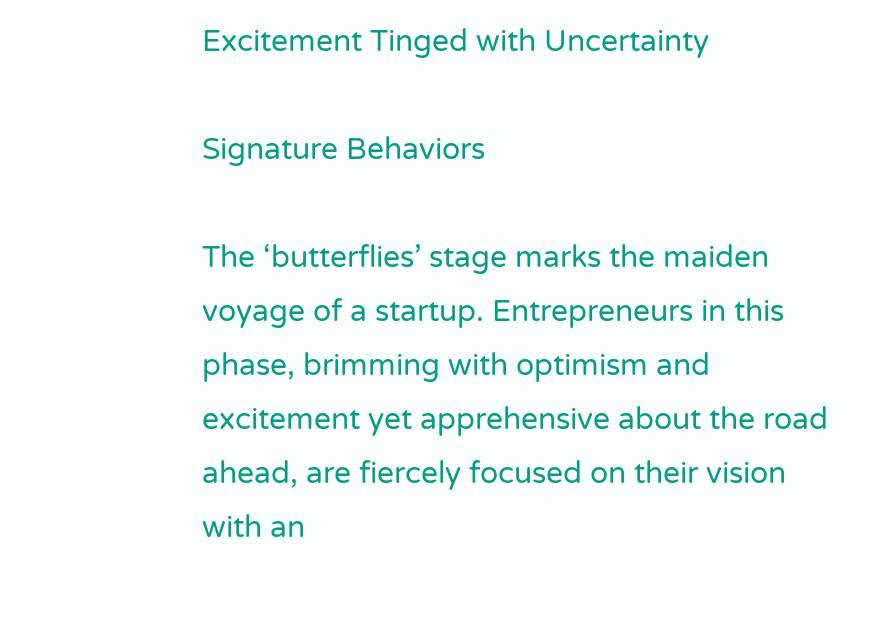Excitement Tinged with Uncertainty

Signature Behaviors

The ‘butterflies’ stage marks the maiden voyage of a startup. Entrepreneurs in this phase, brimming with optimism and excitement yet apprehensive about the road ahead, are fiercely focused on their vision with an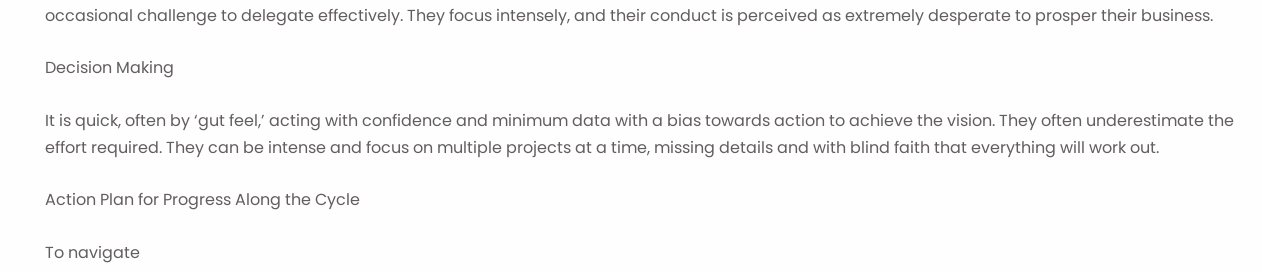occasional challenge to delegate effectively. They focus intensely, and their conduct is perceived as extremely desperate to prosper their business.

Decision Making

It is quick, often by ‘gut feel,’ acting with confidence and minimum data with a bias towards action to achieve the vision. They often underestimate the effort required. They can be intense and focus on multiple projects at a time, missing details and with blind faith that everything will work out.

Action Plan for Progress Along the Cycle

To navigate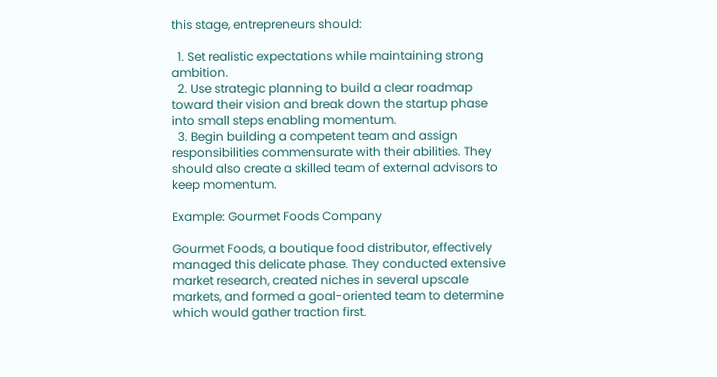this stage, entrepreneurs should:

  1. Set realistic expectations while maintaining strong ambition.
  2. Use strategic planning to build a clear roadmap toward their vision and break down the startup phase into small steps enabling momentum.
  3. Begin building a competent team and assign responsibilities commensurate with their abilities. They should also create a skilled team of external advisors to keep momentum.

Example: Gourmet Foods Company

Gourmet Foods, a boutique food distributor, effectively managed this delicate phase. They conducted extensive market research, created niches in several upscale markets, and formed a goal-oriented team to determine which would gather traction first.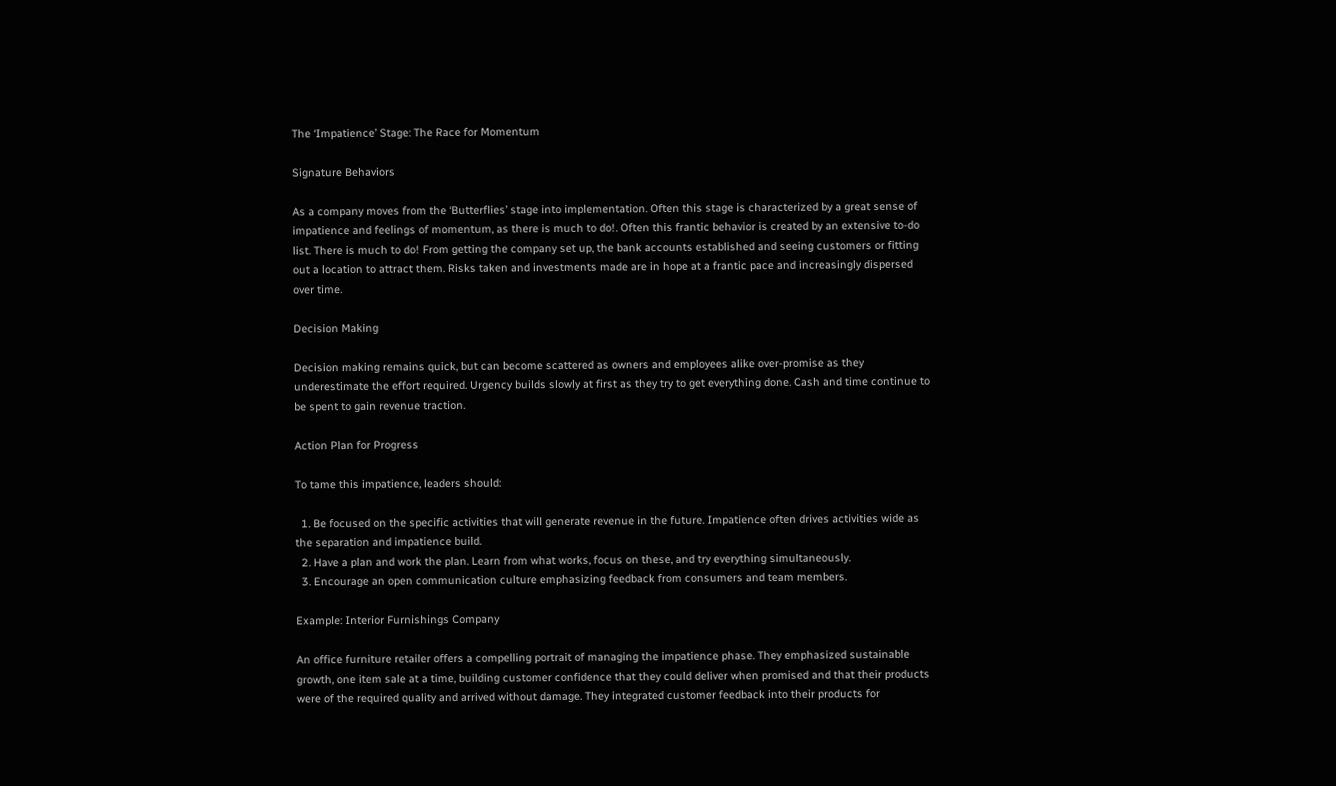The ‘Impatience’ Stage: The Race for Momentum

Signature Behaviors

As a company moves from the ‘Butterflies’ stage into implementation. Often this stage is characterized by a great sense of impatience and feelings of momentum, as there is much to do!. Often this frantic behavior is created by an extensive to-do list. There is much to do! From getting the company set up, the bank accounts established and seeing customers or fitting out a location to attract them. Risks taken and investments made are in hope at a frantic pace and increasingly dispersed over time.

Decision Making

Decision making remains quick, but can become scattered as owners and employees alike over-promise as they underestimate the effort required. Urgency builds slowly at first as they try to get everything done. Cash and time continue to be spent to gain revenue traction.

Action Plan for Progress

To tame this impatience, leaders should:

  1. Be focused on the specific activities that will generate revenue in the future. Impatience often drives activities wide as the separation and impatience build.
  2. Have a plan and work the plan. Learn from what works, focus on these, and try everything simultaneously.
  3. Encourage an open communication culture emphasizing feedback from consumers and team members.

Example: Interior Furnishings Company

An office furniture retailer offers a compelling portrait of managing the impatience phase. They emphasized sustainable growth, one item sale at a time, building customer confidence that they could deliver when promised and that their products were of the required quality and arrived without damage. They integrated customer feedback into their products for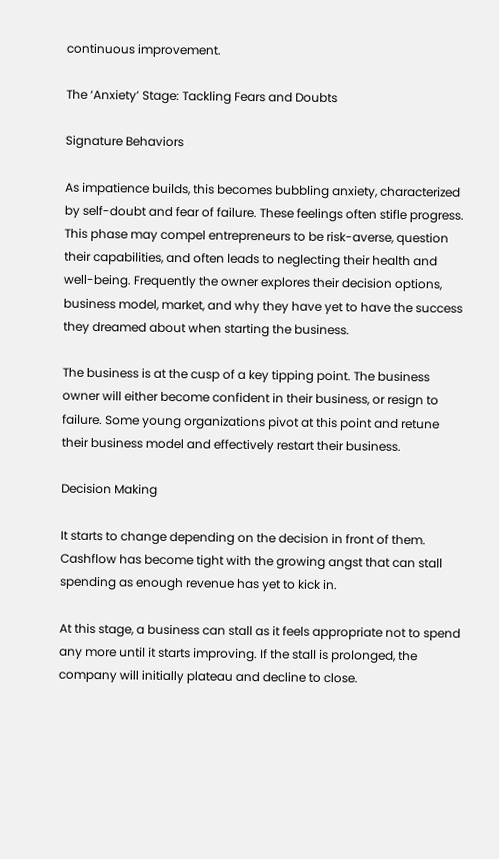continuous improvement.

The ‘Anxiety’ Stage: Tackling Fears and Doubts

Signature Behaviors

As impatience builds, this becomes bubbling anxiety, characterized by self-doubt and fear of failure. These feelings often stifle progress. This phase may compel entrepreneurs to be risk-averse, question their capabilities, and often leads to neglecting their health and well-being. Frequently the owner explores their decision options, business model, market, and why they have yet to have the success they dreamed about when starting the business.

The business is at the cusp of a key tipping point. The business owner will either become confident in their business, or resign to failure. Some young organizations pivot at this point and retune their business model and effectively restart their business.

Decision Making

It starts to change depending on the decision in front of them. Cashflow has become tight with the growing angst that can stall spending as enough revenue has yet to kick in.

At this stage, a business can stall as it feels appropriate not to spend any more until it starts improving. If the stall is prolonged, the company will initially plateau and decline to close.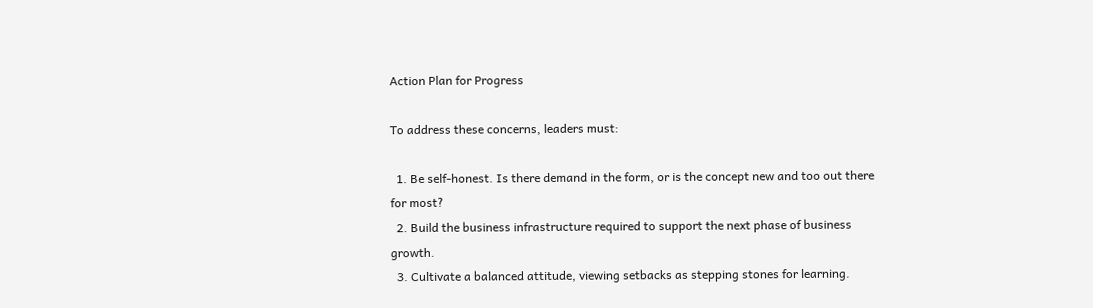Action Plan for Progress

To address these concerns, leaders must:

  1. Be self-honest. Is there demand in the form, or is the concept new and too out there for most?
  2. Build the business infrastructure required to support the next phase of business growth.
  3. Cultivate a balanced attitude, viewing setbacks as stepping stones for learning.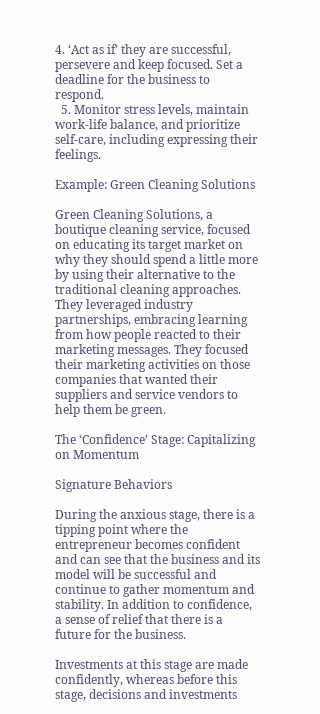4. ‘Act as if’ they are successful, persevere and keep focused. Set a deadline for the business to respond.
  5. Monitor stress levels, maintain work-life balance, and prioritize self-care, including expressing their feelings.

Example: Green Cleaning Solutions

Green Cleaning Solutions, a boutique cleaning service, focused on educating its target market on why they should spend a little more by using their alternative to the traditional cleaning approaches. They leveraged industry partnerships, embracing learning from how people reacted to their marketing messages. They focused their marketing activities on those companies that wanted their suppliers and service vendors to help them be green.

The ‘Confidence’ Stage: Capitalizing on Momentum

Signature Behaviors

During the anxious stage, there is a tipping point where the entrepreneur becomes confident and can see that the business and its model will be successful and continue to gather momentum and stability. In addition to confidence, a sense of relief that there is a future for the business.

Investments at this stage are made confidently, whereas before this stage, decisions and investments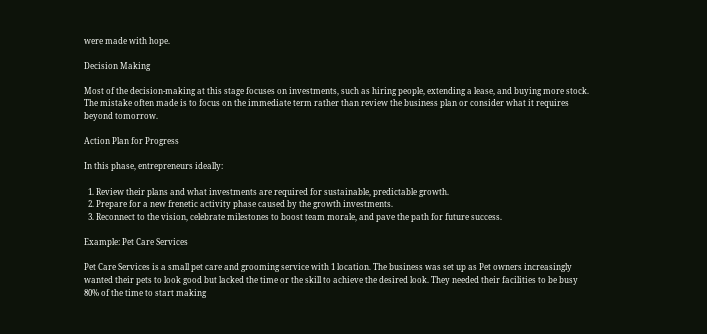were made with hope.

Decision Making

Most of the decision-making at this stage focuses on investments, such as hiring people, extending a lease, and buying more stock. The mistake often made is to focus on the immediate term rather than review the business plan or consider what it requires beyond tomorrow.

Action Plan for Progress

In this phase, entrepreneurs ideally:

  1. Review their plans and what investments are required for sustainable, predictable growth.
  2. Prepare for a new frenetic activity phase caused by the growth investments.
  3. Reconnect to the vision, celebrate milestones to boost team morale, and pave the path for future success.

Example: Pet Care Services

Pet Care Services is a small pet care and grooming service with 1 location. The business was set up as Pet owners increasingly wanted their pets to look good but lacked the time or the skill to achieve the desired look. They needed their facilities to be busy 80% of the time to start making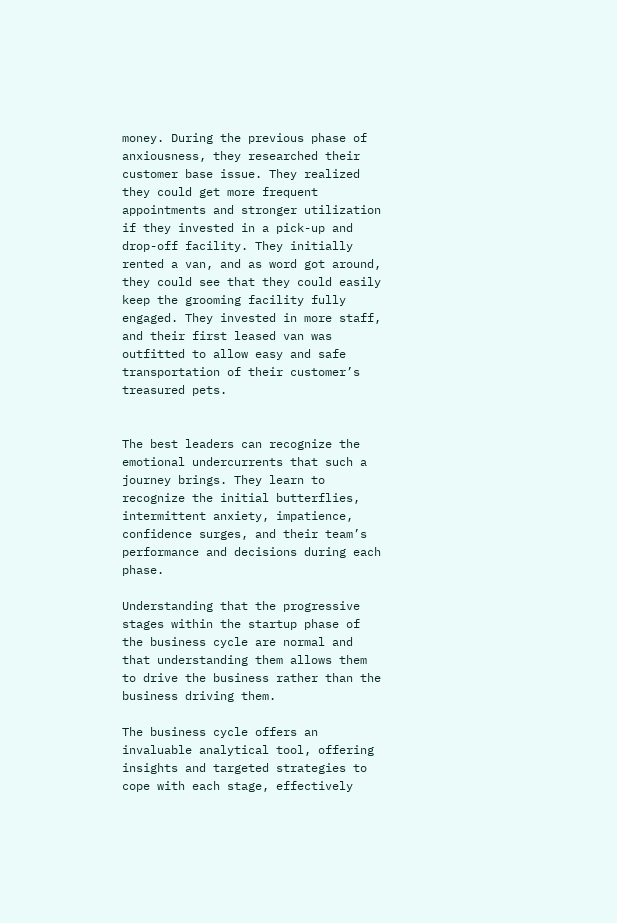money. During the previous phase of anxiousness, they researched their customer base issue. They realized they could get more frequent appointments and stronger utilization if they invested in a pick-up and drop-off facility. They initially rented a van, and as word got around, they could see that they could easily keep the grooming facility fully engaged. They invested in more staff, and their first leased van was outfitted to allow easy and safe transportation of their customer’s treasured pets.


The best leaders can recognize the emotional undercurrents that such a journey brings. They learn to recognize the initial butterflies, intermittent anxiety, impatience, confidence surges, and their team’s performance and decisions during each phase.

Understanding that the progressive stages within the startup phase of the business cycle are normal and that understanding them allows them to drive the business rather than the business driving them.

The business cycle offers an invaluable analytical tool, offering insights and targeted strategies to cope with each stage, effectively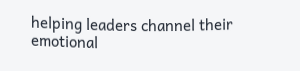helping leaders channel their emotional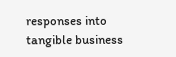responses into tangible business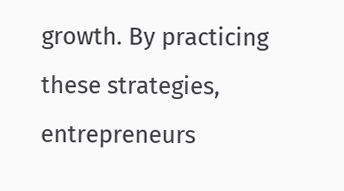growth. By practicing these strategies, entrepreneurs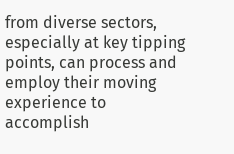from diverse sectors, especially at key tipping points, can process and employ their moving experience to accomplish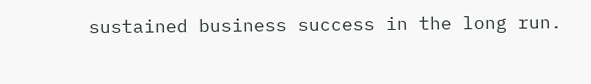sustained business success in the long run.